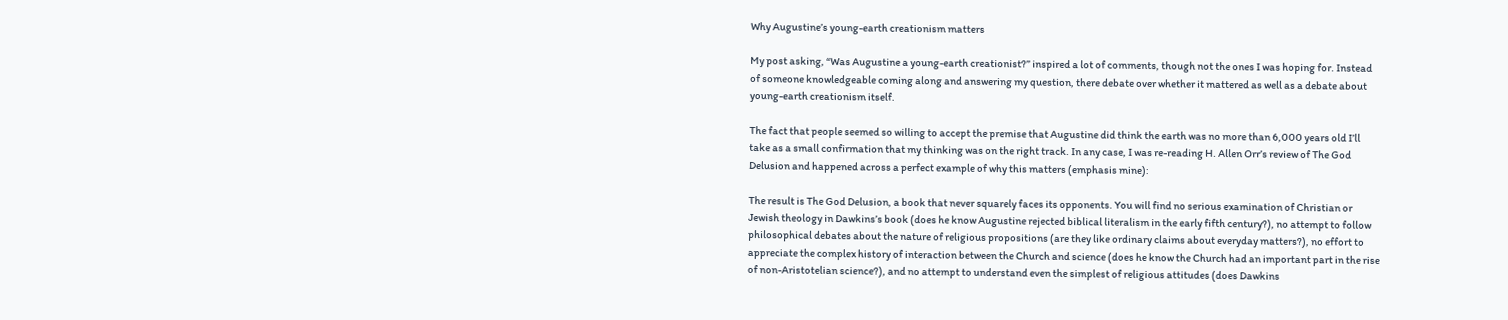Why Augustine’s young-earth creationism matters

My post asking, “Was Augustine a young-earth creationist?” inspired a lot of comments, though not the ones I was hoping for. Instead of someone knowledgeable coming along and answering my question, there debate over whether it mattered as well as a debate about young-earth creationism itself.

The fact that people seemed so willing to accept the premise that Augustine did think the earth was no more than 6,000 years old I’ll take as a small confirmation that my thinking was on the right track. In any case, I was re-reading H. Allen Orr’s review of The God Delusion and happened across a perfect example of why this matters (emphasis mine):

The result is The God Delusion, a book that never squarely faces its opponents. You will find no serious examination of Christian or Jewish theology in Dawkins’s book (does he know Augustine rejected biblical literalism in the early fifth century?), no attempt to follow philosophical debates about the nature of religious propositions (are they like ordinary claims about everyday matters?), no effort to appreciate the complex history of interaction between the Church and science (does he know the Church had an important part in the rise of non-Aristotelian science?), and no attempt to understand even the simplest of religious attitudes (does Dawkins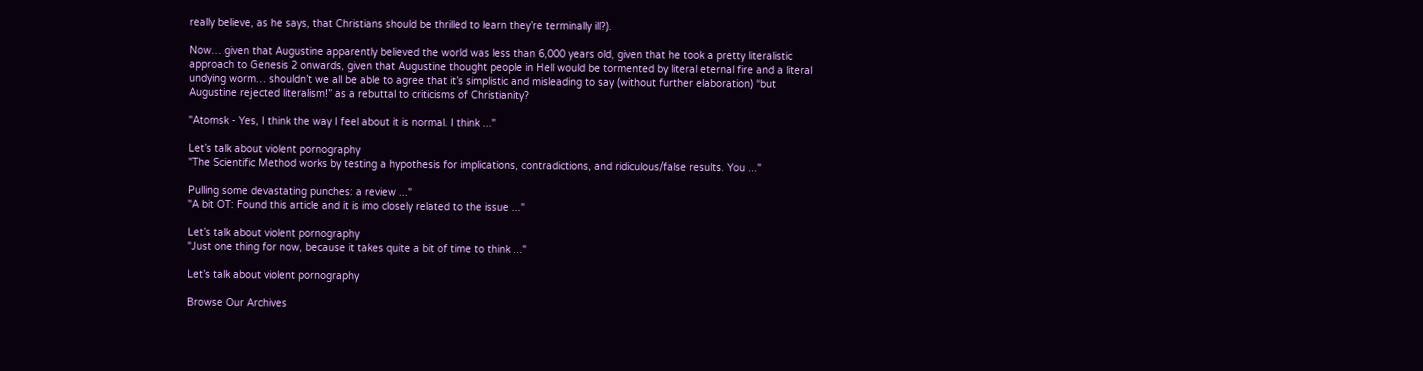really believe, as he says, that Christians should be thrilled to learn they’re terminally ill?).

Now… given that Augustine apparently believed the world was less than 6,000 years old, given that he took a pretty literalistic approach to Genesis 2 onwards, given that Augustine thought people in Hell would be tormented by literal eternal fire and a literal undying worm… shouldn’t we all be able to agree that it’s simplistic and misleading to say (without further elaboration) “but Augustine rejected literalism!” as a rebuttal to criticisms of Christianity?

"Atomsk - Yes, I think the way I feel about it is normal. I think ..."

Let’s talk about violent pornography
"The Scientific Method works by testing a hypothesis for implications, contradictions, and ridiculous/false results. You ..."

Pulling some devastating punches: a review ..."
"A bit OT: Found this article and it is imo closely related to the issue ..."

Let’s talk about violent pornography
"Just one thing for now, because it takes quite a bit of time to think ..."

Let’s talk about violent pornography

Browse Our Archives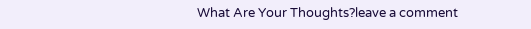What Are Your Thoughts?leave a comment